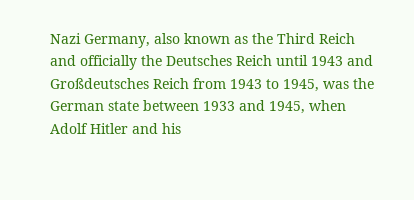Nazi Germany, also known as the Third Reich and officially the Deutsches Reich until 1943 and Großdeutsches Reich from 1943 to 1945, was the German state between 1933 and 1945, when Adolf Hitler and his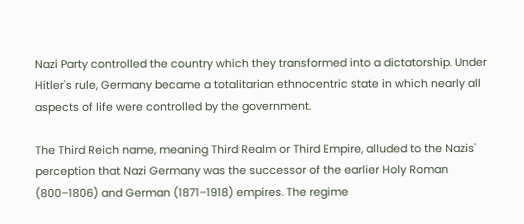Nazi Party controlled the country which they transformed into a dictatorship. Under Hitler's rule, Germany became a totalitarian ethnocentric state in which nearly all aspects of life were controlled by the government.

The Third Reich name, meaning Third Realm or Third Empire, alluded to the Nazis' perception that Nazi Germany was the successor of the earlier Holy Roman (800–1806) and German (1871–1918) empires. The regime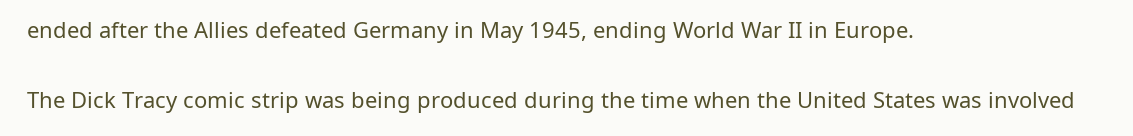ended after the Allies defeated Germany in May 1945, ending World War II in Europe.

The Dick Tracy comic strip was being produced during the time when the United States was involved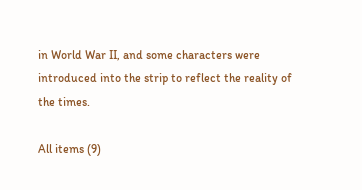in World War II, and some characters were introduced into the strip to reflect the reality of the times.

All items (9)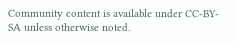Community content is available under CC-BY-SA unless otherwise noted.